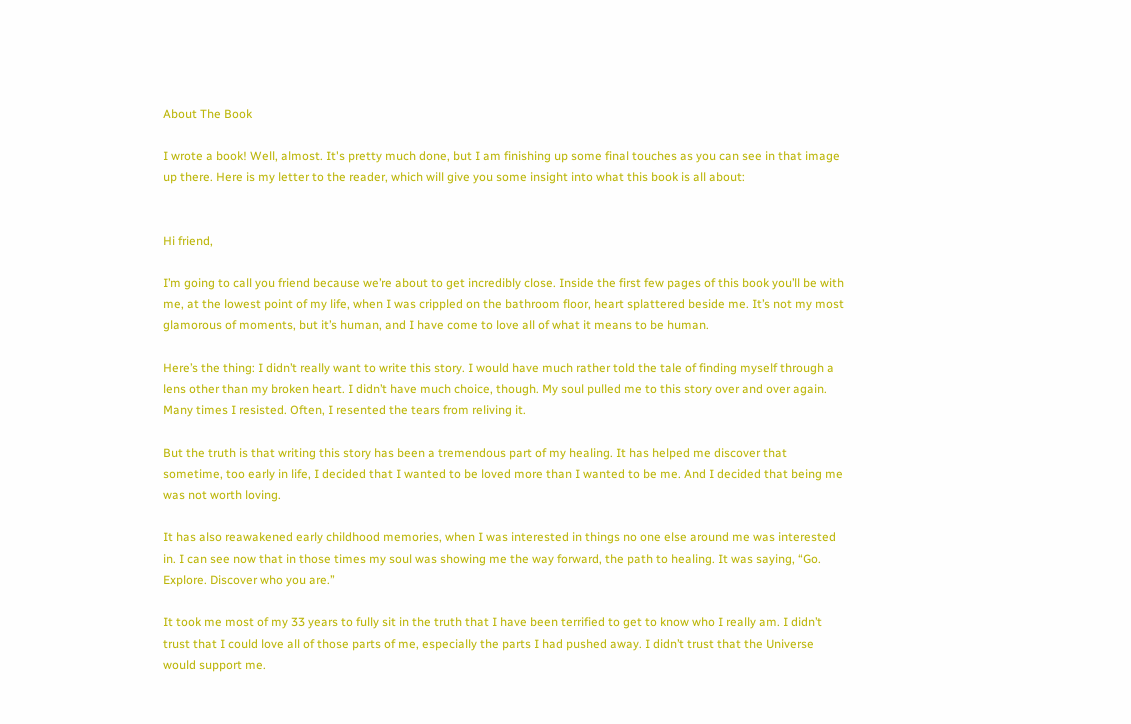About The Book

I wrote a book! Well, almost. It's pretty much done, but I am finishing up some final touches as you can see in that image up there. Here is my letter to the reader, which will give you some insight into what this book is all about:


Hi friend,

I’m going to call you friend because we’re about to get incredibly close. Inside the first few pages of this book you’ll be with me, at the lowest point of my life, when I was crippled on the bathroom floor, heart splattered beside me. It’s not my most glamorous of moments, but it’s human, and I have come to love all of what it means to be human.

Here’s the thing: I didn’t really want to write this story. I would have much rather told the tale of finding myself through a lens other than my broken heart. I didn’t have much choice, though. My soul pulled me to this story over and over again. Many times I resisted. Often, I resented the tears from reliving it.

But the truth is that writing this story has been a tremendous part of my healing. It has helped me discover that sometime, too early in life, I decided that I wanted to be loved more than I wanted to be me. And I decided that being me was not worth loving.

It has also reawakened early childhood memories, when I was interested in things no one else around me was interested in. I can see now that in those times my soul was showing me the way forward, the path to healing. It was saying, “Go. Explore. Discover who you are.”

It took me most of my 33 years to fully sit in the truth that I have been terrified to get to know who I really am. I didn’t trust that I could love all of those parts of me, especially the parts I had pushed away. I didn’t trust that the Universe would support me.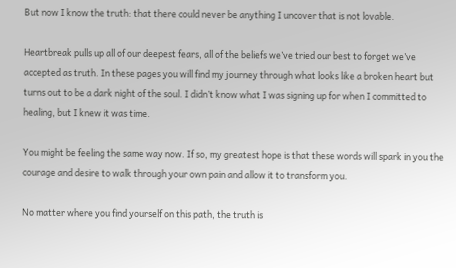But now I know the truth: that there could never be anything I uncover that is not lovable.

Heartbreak pulls up all of our deepest fears, all of the beliefs we’ve tried our best to forget we’ve accepted as truth. In these pages you will find my journey through what looks like a broken heart but turns out to be a dark night of the soul. I didn’t know what I was signing up for when I committed to healing, but I knew it was time.

You might be feeling the same way now. If so, my greatest hope is that these words will spark in you the courage and desire to walk through your own pain and allow it to transform you.

No matter where you find yourself on this path, the truth is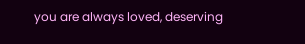you are always loved, deserving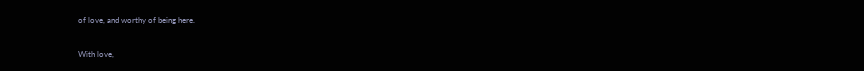of love, and worthy of being here.

With love,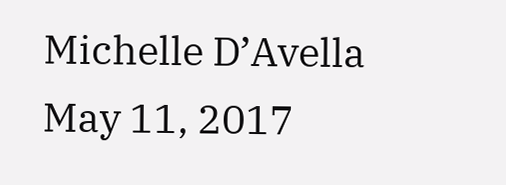Michelle D’Avella
May 11, 2017